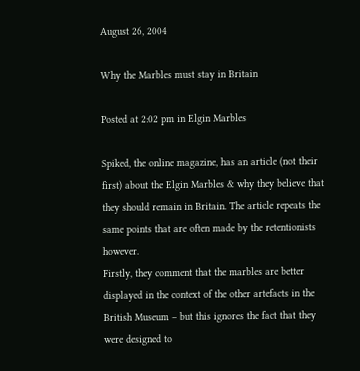August 26, 2004

Why the Marbles must stay in Britain

Posted at 2:02 pm in Elgin Marbles

Spiked, the online magazine, has an article (not their first) about the Elgin Marbles & why they believe that they should remain in Britain. The article repeats the same points that are often made by the retentionists however.
Firstly, they comment that the marbles are better displayed in the context of the other artefacts in the British Museum – but this ignores the fact that they were designed to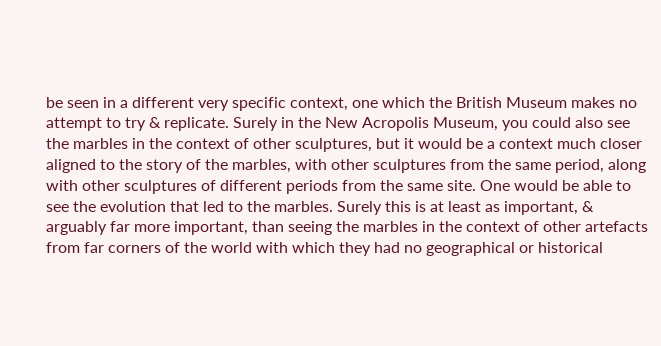be seen in a different very specific context, one which the British Museum makes no attempt to try & replicate. Surely in the New Acropolis Museum, you could also see the marbles in the context of other sculptures, but it would be a context much closer aligned to the story of the marbles, with other sculptures from the same period, along with other sculptures of different periods from the same site. One would be able to see the evolution that led to the marbles. Surely this is at least as important, & arguably far more important, than seeing the marbles in the context of other artefacts from far corners of the world with which they had no geographical or historical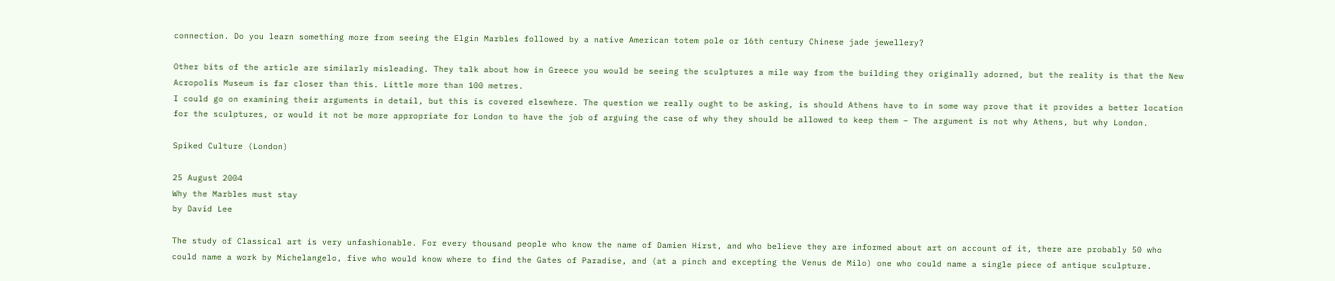connection. Do you learn something more from seeing the Elgin Marbles followed by a native American totem pole or 16th century Chinese jade jewellery?

Other bits of the article are similarly misleading. They talk about how in Greece you would be seeing the sculptures a mile way from the building they originally adorned, but the reality is that the New Acropolis Museum is far closer than this. Little more than 100 metres.
I could go on examining their arguments in detail, but this is covered elsewhere. The question we really ought to be asking, is should Athens have to in some way prove that it provides a better location for the sculptures, or would it not be more appropriate for London to have the job of arguing the case of why they should be allowed to keep them – The argument is not why Athens, but why London.

Spiked Culture (London)

25 August 2004
Why the Marbles must stay
by David Lee

The study of Classical art is very unfashionable. For every thousand people who know the name of Damien Hirst, and who believe they are informed about art on account of it, there are probably 50 who could name a work by Michelangelo, five who would know where to find the Gates of Paradise, and (at a pinch and excepting the Venus de Milo) one who could name a single piece of antique sculpture.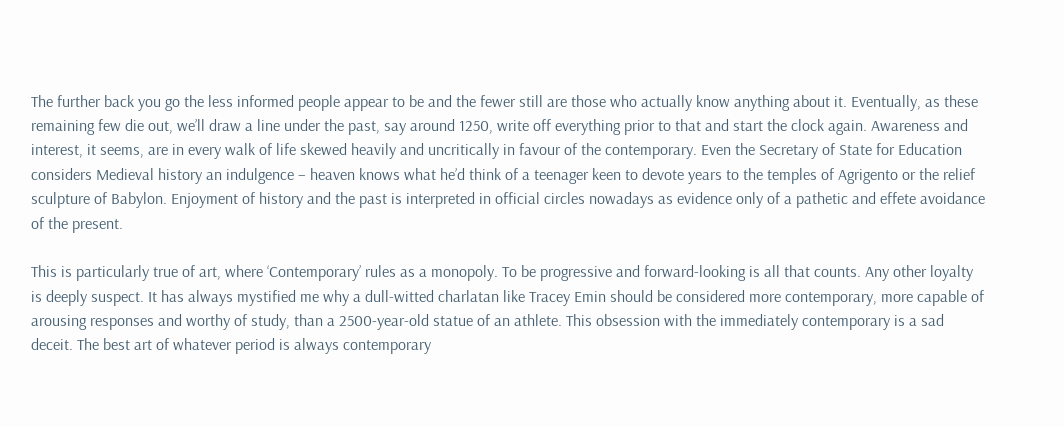The further back you go the less informed people appear to be and the fewer still are those who actually know anything about it. Eventually, as these remaining few die out, we’ll draw a line under the past, say around 1250, write off everything prior to that and start the clock again. Awareness and interest, it seems, are in every walk of life skewed heavily and uncritically in favour of the contemporary. Even the Secretary of State for Education considers Medieval history an indulgence – heaven knows what he’d think of a teenager keen to devote years to the temples of Agrigento or the relief sculpture of Babylon. Enjoyment of history and the past is interpreted in official circles nowadays as evidence only of a pathetic and effete avoidance of the present.

This is particularly true of art, where ‘Contemporary’ rules as a monopoly. To be progressive and forward-looking is all that counts. Any other loyalty is deeply suspect. It has always mystified me why a dull-witted charlatan like Tracey Emin should be considered more contemporary, more capable of arousing responses and worthy of study, than a 2500-year-old statue of an athlete. This obsession with the immediately contemporary is a sad deceit. The best art of whatever period is always contemporary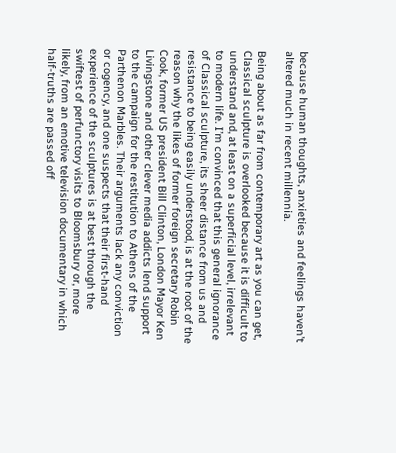because human thoughts, anxieties and feelings haven’t altered much in recent millennia.

Being about as far from contemporary art as you can get, Classical sculpture is overlooked because it is difficult to understand and, at least on a superficial level, irrelevant to modern life. I’m convinced that this general ignorance of Classical sculpture, its sheer distance from us and resistance to being easily understood, is at the root of the reason why the likes of former foreign secretary Robin Cook, former US president Bill Clinton, London Mayor Ken Livingstone and other clever media addicts lend support to the campaign for the restitution to Athens of the Parthenon Marbles. Their arguments lack any conviction or cogency, and one suspects that their first-hand experience of the sculptures is at best through the swiftest of perfunctory visits to Bloomsbury or, more likely, from an emotive television documentary in which half-truths are passed off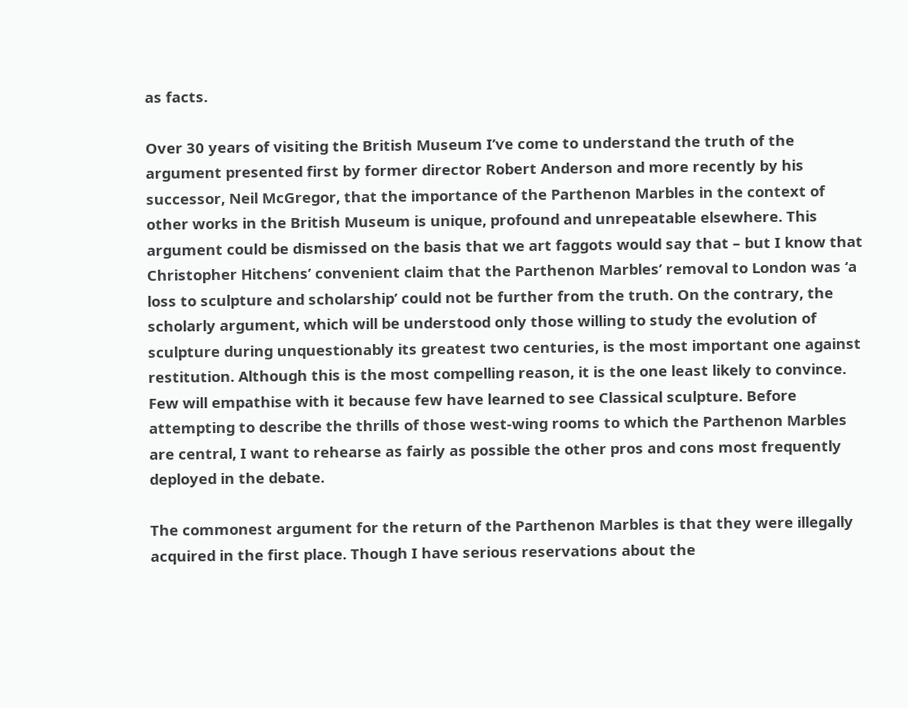as facts.

Over 30 years of visiting the British Museum I’ve come to understand the truth of the argument presented first by former director Robert Anderson and more recently by his successor, Neil McGregor, that the importance of the Parthenon Marbles in the context of other works in the British Museum is unique, profound and unrepeatable elsewhere. This argument could be dismissed on the basis that we art faggots would say that – but I know that Christopher Hitchens’ convenient claim that the Parthenon Marbles’ removal to London was ‘a loss to sculpture and scholarship’ could not be further from the truth. On the contrary, the scholarly argument, which will be understood only those willing to study the evolution of sculpture during unquestionably its greatest two centuries, is the most important one against restitution. Although this is the most compelling reason, it is the one least likely to convince. Few will empathise with it because few have learned to see Classical sculpture. Before attempting to describe the thrills of those west-wing rooms to which the Parthenon Marbles are central, I want to rehearse as fairly as possible the other pros and cons most frequently deployed in the debate.

The commonest argument for the return of the Parthenon Marbles is that they were illegally acquired in the first place. Though I have serious reservations about the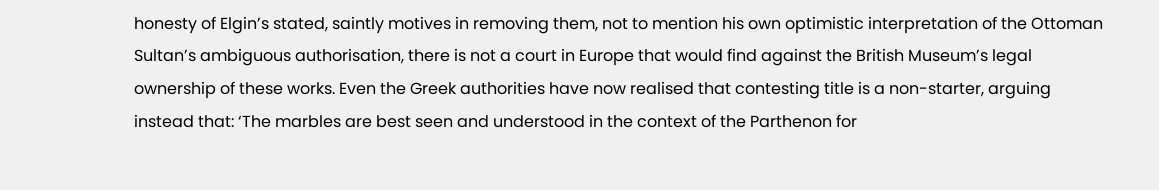honesty of Elgin’s stated, saintly motives in removing them, not to mention his own optimistic interpretation of the Ottoman Sultan’s ambiguous authorisation, there is not a court in Europe that would find against the British Museum’s legal ownership of these works. Even the Greek authorities have now realised that contesting title is a non-starter, arguing instead that: ‘The marbles are best seen and understood in the context of the Parthenon for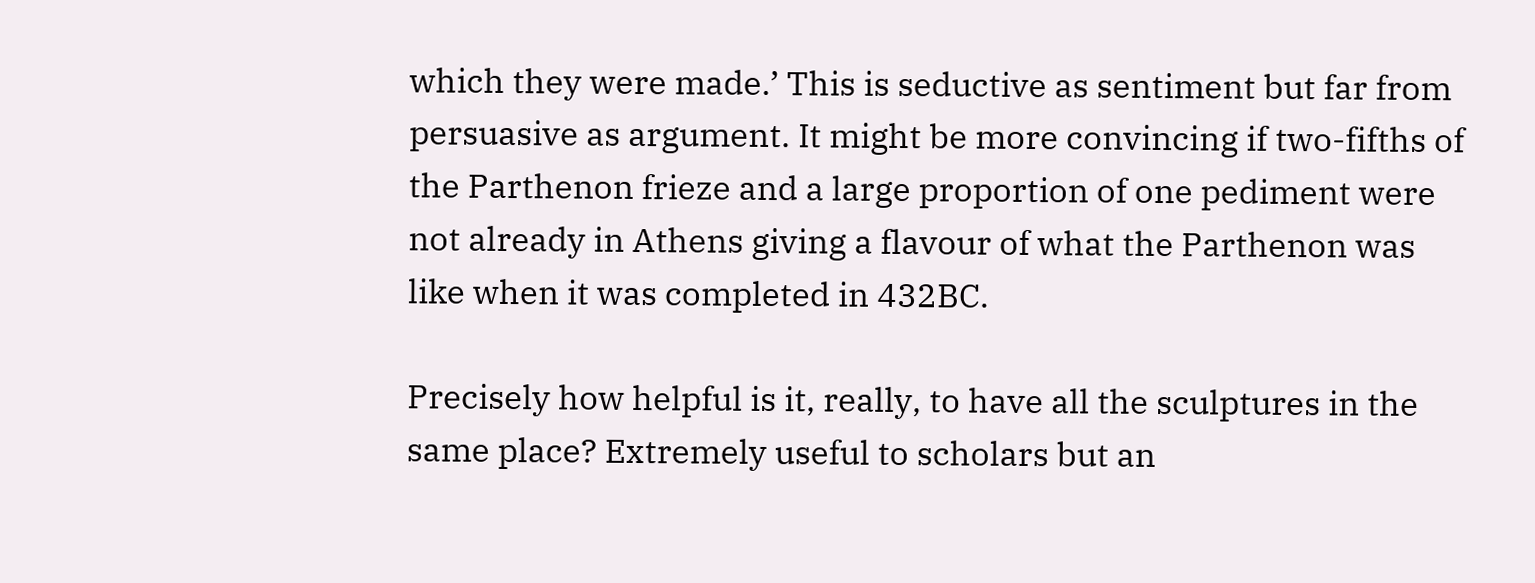which they were made.’ This is seductive as sentiment but far from persuasive as argument. It might be more convincing if two-fifths of the Parthenon frieze and a large proportion of one pediment were not already in Athens giving a flavour of what the Parthenon was like when it was completed in 432BC.

Precisely how helpful is it, really, to have all the sculptures in the same place? Extremely useful to scholars but an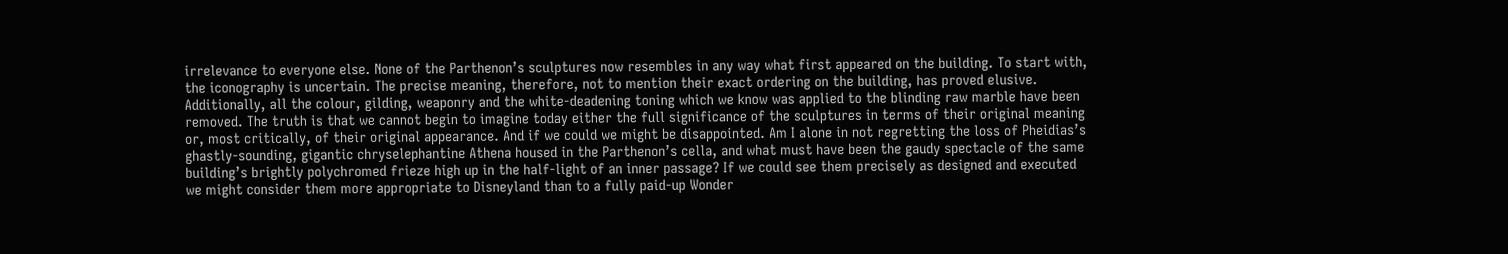irrelevance to everyone else. None of the Parthenon’s sculptures now resembles in any way what first appeared on the building. To start with, the iconography is uncertain. The precise meaning, therefore, not to mention their exact ordering on the building, has proved elusive. Additionally, all the colour, gilding, weaponry and the white-deadening toning which we know was applied to the blinding raw marble have been removed. The truth is that we cannot begin to imagine today either the full significance of the sculptures in terms of their original meaning or, most critically, of their original appearance. And if we could we might be disappointed. Am I alone in not regretting the loss of Pheidias’s ghastly-sounding, gigantic chryselephantine Athena housed in the Parthenon’s cella, and what must have been the gaudy spectacle of the same building’s brightly polychromed frieze high up in the half-light of an inner passage? If we could see them precisely as designed and executed we might consider them more appropriate to Disneyland than to a fully paid-up Wonder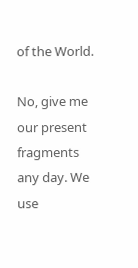of the World.

No, give me our present fragments any day. We use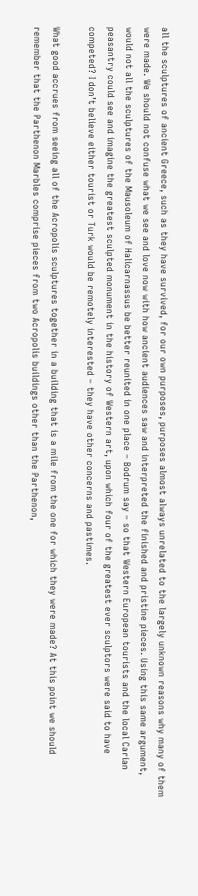all the sculptures of ancient Greece, such as they have survived, for our own purposes, purposes almost always unrelated to the largely unknown reasons why many of them were made. We should not confuse what we see and love now with how ancient audiences saw and interpreted the finished and pristine pieces. Using this same argument, would not all the sculptures of the Mausoleum of Halicarnassus be better reunited in one place – Bodrum say – so that Western European tourists and the local Carian peasantry could see and imagine the greatest sculpted monument in the history of Western art, upon which four of the greatest ever sculptors were said to have competed? I don’t believe either tourist or Turk would be remotely interested – they have other concerns and pastimes.

What good accrues from seeing all of the Acropolis sculptures together in a building that is a mile from the one for which they were made? At this point we should remember that the Parthenon Marbles comprise pieces from two Acropolis buildings other than the Parthenon,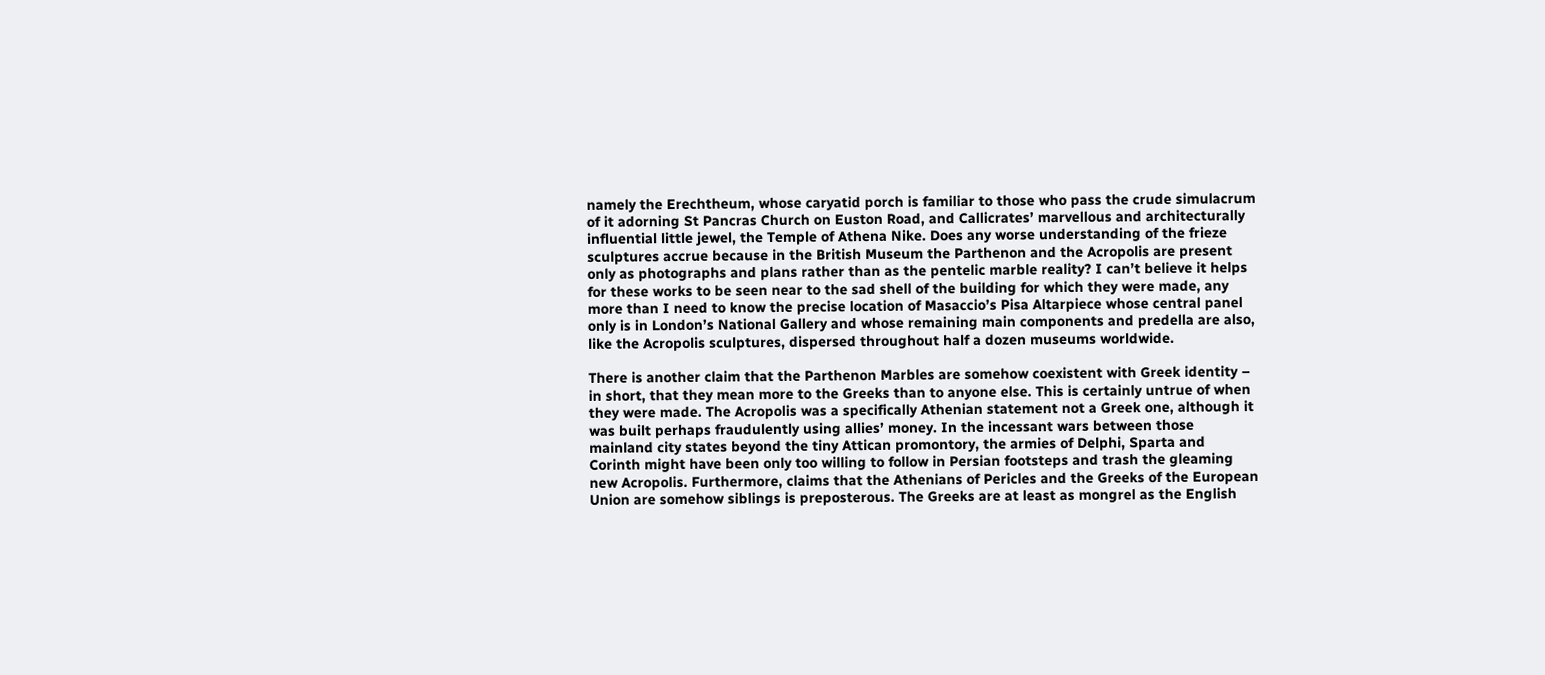namely the Erechtheum, whose caryatid porch is familiar to those who pass the crude simulacrum of it adorning St Pancras Church on Euston Road, and Callicrates’ marvellous and architecturally influential little jewel, the Temple of Athena Nike. Does any worse understanding of the frieze sculptures accrue because in the British Museum the Parthenon and the Acropolis are present only as photographs and plans rather than as the pentelic marble reality? I can’t believe it helps for these works to be seen near to the sad shell of the building for which they were made, any more than I need to know the precise location of Masaccio’s Pisa Altarpiece whose central panel only is in London’s National Gallery and whose remaining main components and predella are also, like the Acropolis sculptures, dispersed throughout half a dozen museums worldwide.

There is another claim that the Parthenon Marbles are somehow coexistent with Greek identity – in short, that they mean more to the Greeks than to anyone else. This is certainly untrue of when they were made. The Acropolis was a specifically Athenian statement not a Greek one, although it was built perhaps fraudulently using allies’ money. In the incessant wars between those mainland city states beyond the tiny Attican promontory, the armies of Delphi, Sparta and Corinth might have been only too willing to follow in Persian footsteps and trash the gleaming new Acropolis. Furthermore, claims that the Athenians of Pericles and the Greeks of the European Union are somehow siblings is preposterous. The Greeks are at least as mongrel as the English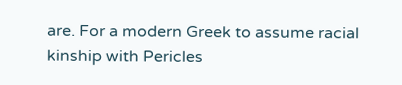are. For a modern Greek to assume racial kinship with Pericles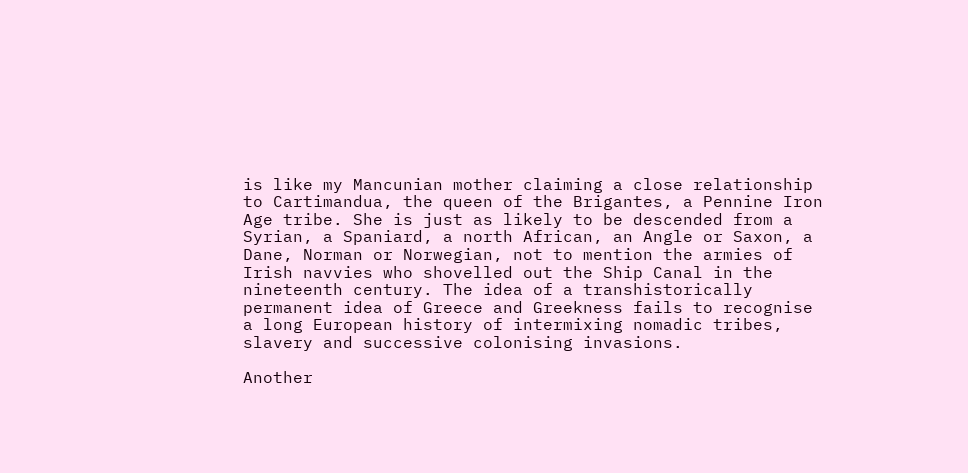is like my Mancunian mother claiming a close relationship to Cartimandua, the queen of the Brigantes, a Pennine Iron Age tribe. She is just as likely to be descended from a Syrian, a Spaniard, a north African, an Angle or Saxon, a Dane, Norman or Norwegian, not to mention the armies of Irish navvies who shovelled out the Ship Canal in the nineteenth century. The idea of a transhistorically permanent idea of Greece and Greekness fails to recognise a long European history of intermixing nomadic tribes, slavery and successive colonising invasions.

Another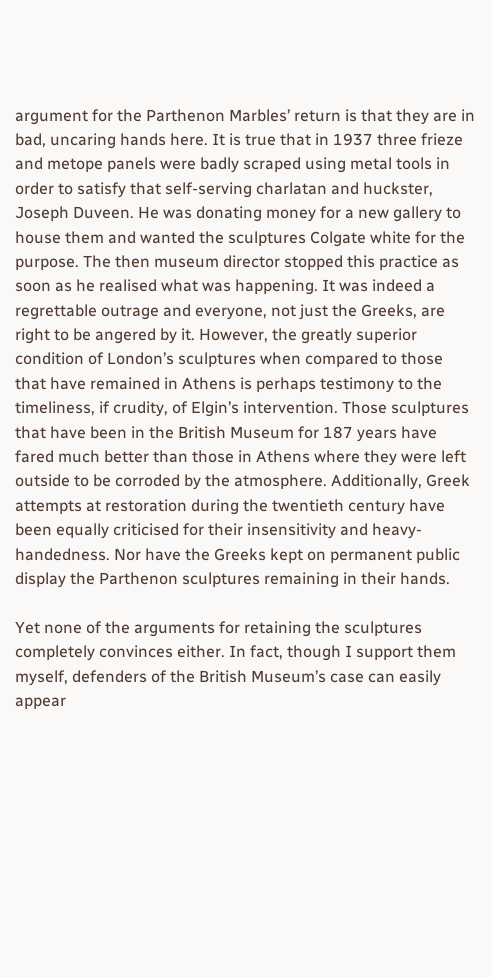argument for the Parthenon Marbles’ return is that they are in bad, uncaring hands here. It is true that in 1937 three frieze and metope panels were badly scraped using metal tools in order to satisfy that self-serving charlatan and huckster, Joseph Duveen. He was donating money for a new gallery to house them and wanted the sculptures Colgate white for the purpose. The then museum director stopped this practice as soon as he realised what was happening. It was indeed a regrettable outrage and everyone, not just the Greeks, are right to be angered by it. However, the greatly superior condition of London’s sculptures when compared to those that have remained in Athens is perhaps testimony to the timeliness, if crudity, of Elgin’s intervention. Those sculptures that have been in the British Museum for 187 years have fared much better than those in Athens where they were left outside to be corroded by the atmosphere. Additionally, Greek attempts at restoration during the twentieth century have been equally criticised for their insensitivity and heavy-handedness. Nor have the Greeks kept on permanent public display the Parthenon sculptures remaining in their hands.

Yet none of the arguments for retaining the sculptures completely convinces either. In fact, though I support them myself, defenders of the British Museum’s case can easily appear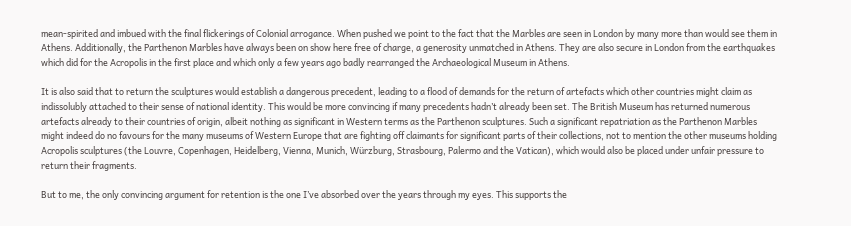mean-spirited and imbued with the final flickerings of Colonial arrogance. When pushed we point to the fact that the Marbles are seen in London by many more than would see them in Athens. Additionally, the Parthenon Marbles have always been on show here free of charge, a generosity unmatched in Athens. They are also secure in London from the earthquakes which did for the Acropolis in the first place and which only a few years ago badly rearranged the Archaeological Museum in Athens.

It is also said that to return the sculptures would establish a dangerous precedent, leading to a flood of demands for the return of artefacts which other countries might claim as indissolubly attached to their sense of national identity. This would be more convincing if many precedents hadn’t already been set. The British Museum has returned numerous artefacts already to their countries of origin, albeit nothing as significant in Western terms as the Parthenon sculptures. Such a significant repatriation as the Parthenon Marbles might indeed do no favours for the many museums of Western Europe that are fighting off claimants for significant parts of their collections, not to mention the other museums holding Acropolis sculptures (the Louvre, Copenhagen, Heidelberg, Vienna, Munich, Würzburg, Strasbourg, Palermo and the Vatican), which would also be placed under unfair pressure to return their fragments.

But to me, the only convincing argument for retention is the one I’ve absorbed over the years through my eyes. This supports the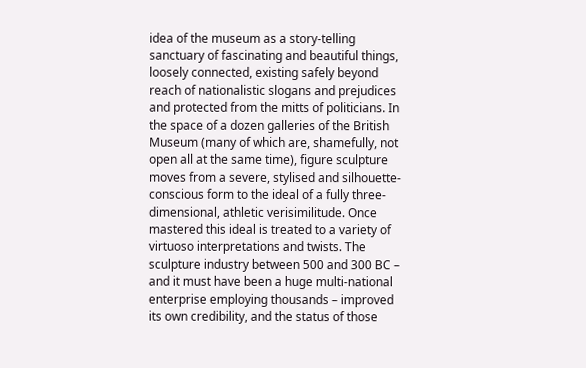idea of the museum as a story-telling sanctuary of fascinating and beautiful things, loosely connected, existing safely beyond reach of nationalistic slogans and prejudices and protected from the mitts of politicians. In the space of a dozen galleries of the British Museum (many of which are, shamefully, not open all at the same time), figure sculpture moves from a severe, stylised and silhouette-conscious form to the ideal of a fully three-dimensional, athletic verisimilitude. Once mastered this ideal is treated to a variety of virtuoso interpretations and twists. The sculpture industry between 500 and 300 BC – and it must have been a huge multi-national enterprise employing thousands – improved its own credibility, and the status of those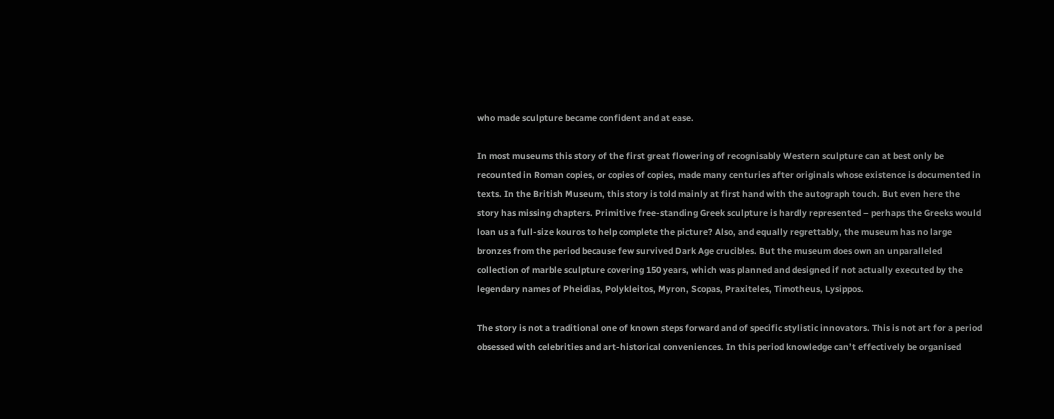who made sculpture became confident and at ease.

In most museums this story of the first great flowering of recognisably Western sculpture can at best only be recounted in Roman copies, or copies of copies, made many centuries after originals whose existence is documented in texts. In the British Museum, this story is told mainly at first hand with the autograph touch. But even here the story has missing chapters. Primitive free-standing Greek sculpture is hardly represented – perhaps the Greeks would loan us a full-size kouros to help complete the picture? Also, and equally regrettably, the museum has no large bronzes from the period because few survived Dark Age crucibles. But the museum does own an unparalleled collection of marble sculpture covering 150 years, which was planned and designed if not actually executed by the legendary names of Pheidias, Polykleitos, Myron, Scopas, Praxiteles, Timotheus, Lysippos.

The story is not a traditional one of known steps forward and of specific stylistic innovators. This is not art for a period obsessed with celebrities and art-historical conveniences. In this period knowledge can’t effectively be organised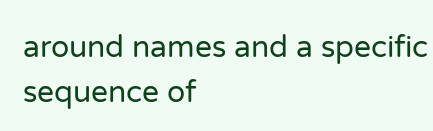around names and a specific sequence of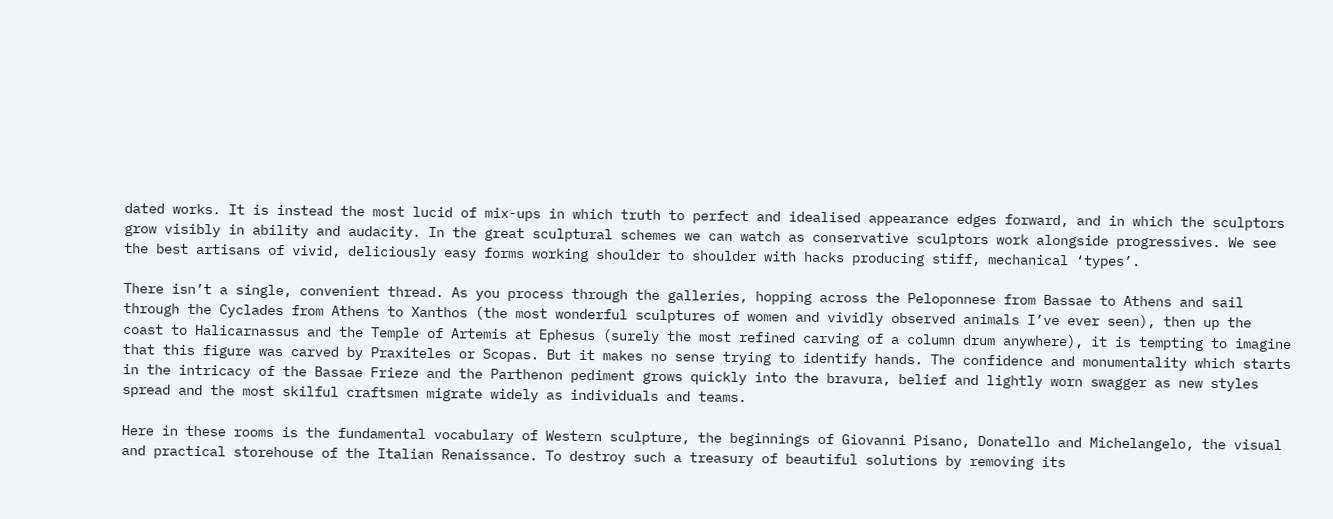dated works. It is instead the most lucid of mix-ups in which truth to perfect and idealised appearance edges forward, and in which the sculptors grow visibly in ability and audacity. In the great sculptural schemes we can watch as conservative sculptors work alongside progressives. We see the best artisans of vivid, deliciously easy forms working shoulder to shoulder with hacks producing stiff, mechanical ‘types’.

There isn’t a single, convenient thread. As you process through the galleries, hopping across the Peloponnese from Bassae to Athens and sail through the Cyclades from Athens to Xanthos (the most wonderful sculptures of women and vividly observed animals I’ve ever seen), then up the coast to Halicarnassus and the Temple of Artemis at Ephesus (surely the most refined carving of a column drum anywhere), it is tempting to imagine that this figure was carved by Praxiteles or Scopas. But it makes no sense trying to identify hands. The confidence and monumentality which starts in the intricacy of the Bassae Frieze and the Parthenon pediment grows quickly into the bravura, belief and lightly worn swagger as new styles spread and the most skilful craftsmen migrate widely as individuals and teams.

Here in these rooms is the fundamental vocabulary of Western sculpture, the beginnings of Giovanni Pisano, Donatello and Michelangelo, the visual and practical storehouse of the Italian Renaissance. To destroy such a treasury of beautiful solutions by removing its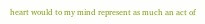heart would to my mind represent as much an act of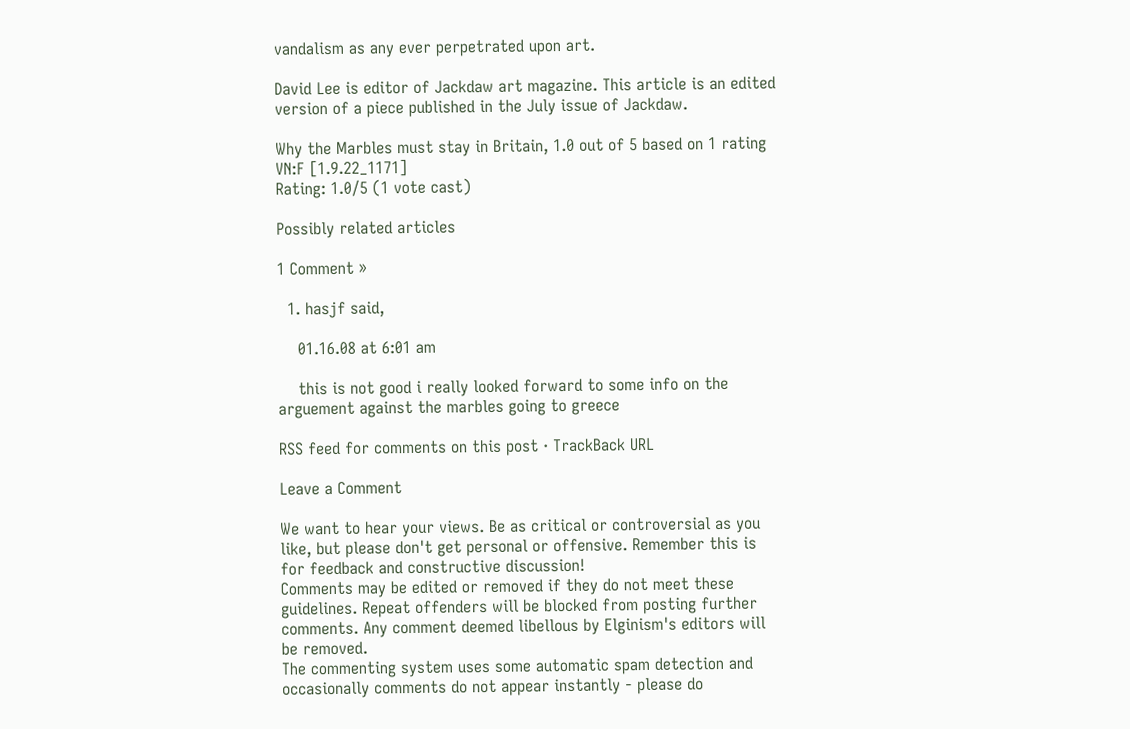vandalism as any ever perpetrated upon art.

David Lee is editor of Jackdaw art magazine. This article is an edited version of a piece published in the July issue of Jackdaw.

Why the Marbles must stay in Britain, 1.0 out of 5 based on 1 rating
VN:F [1.9.22_1171]
Rating: 1.0/5 (1 vote cast)

Possibly related articles

1 Comment »

  1. hasjf said,

    01.16.08 at 6:01 am

    this is not good i really looked forward to some info on the arguement against the marbles going to greece

RSS feed for comments on this post · TrackBack URL

Leave a Comment

We want to hear your views. Be as critical or controversial as you like, but please don't get personal or offensive. Remember this is for feedback and constructive discussion!
Comments may be edited or removed if they do not meet these guidelines. Repeat offenders will be blocked from posting further comments. Any comment deemed libellous by Elginism's editors will be removed.
The commenting system uses some automatic spam detection and occasionally comments do not appear instantly - please do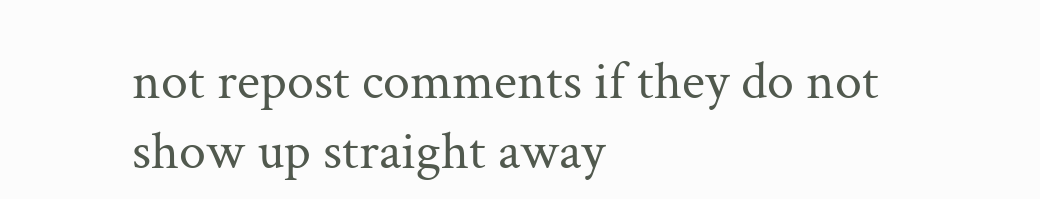not repost comments if they do not show up straight away